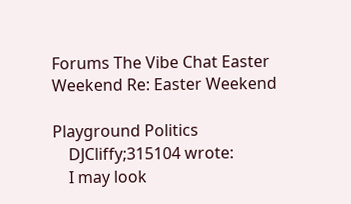Forums The Vibe Chat Easter Weekend Re: Easter Weekend

Playground Politics
    DJCliffy;315104 wrote:
    I may look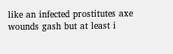like an infected prostitutes axe wounds gash but at least i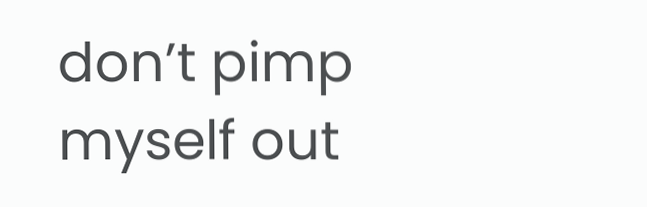don’t pimp myself out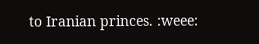to Iranian princes. :weee: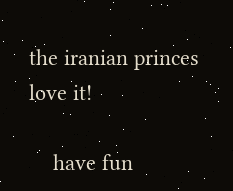the iranian princes love it!

    have fun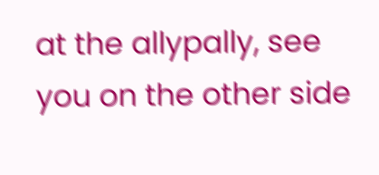at the allypally, see you on the other side